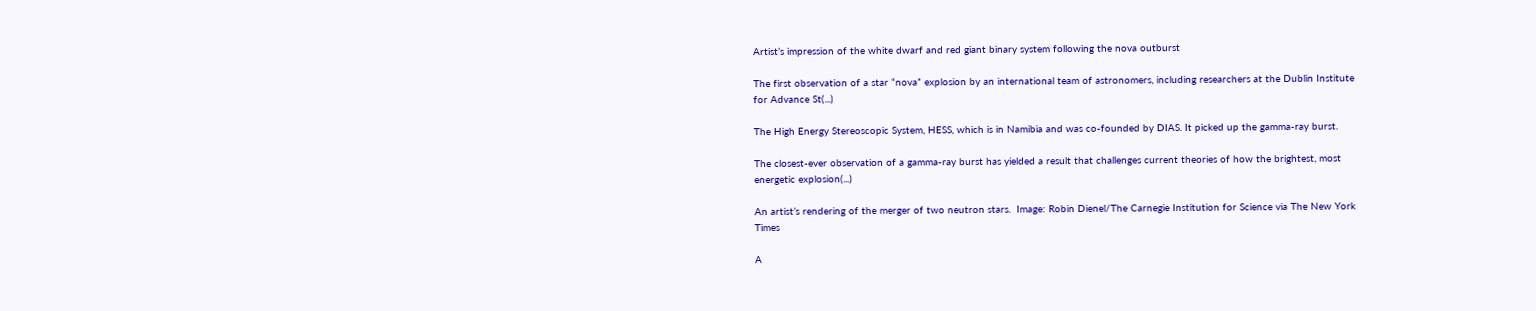Artist’s impression of the white dwarf and red giant binary system following the nova outburst

The first observation of a star “nova” explosion by an international team of astronomers, including researchers at the Dublin Institute for Advance St(...)

The High Energy Stereoscopic System, HESS, which is in Namibia and was co-founded by DIAS. It picked up the gamma-ray burst.

The closest-ever observation of a gamma-ray burst has yielded a result that challenges current theories of how the brightest, most energetic explosion(...)

An artist’s rendering of the merger of two neutron stars.  Image: Robin Dienel/The Carnegie Institution for Science via The New York Times

A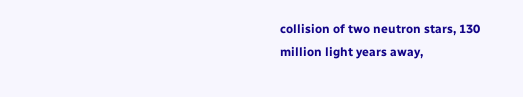collision of two neutron stars, 130 million light years away,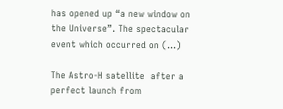has opened up “a new window on the Universe”. The spectacular event which occurred on (...)

The Astro-H satellite  after a perfect launch from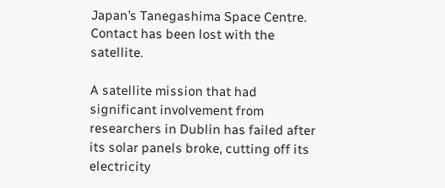Japan’s Tanegashima Space Centre. Contact has been lost with the satellite.

A satellite mission that had significant involvement from researchers in Dublin has failed after its solar panels broke, cutting off its electricity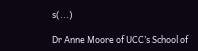s(...)

Dr Anne Moore of UCC’s School of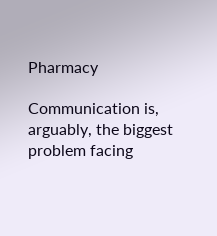Pharmacy

Communication is, arguably, the biggest problem facing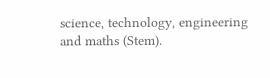science, technology, engineering and maths (Stem).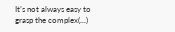It’s not always easy to grasp the complex(...)